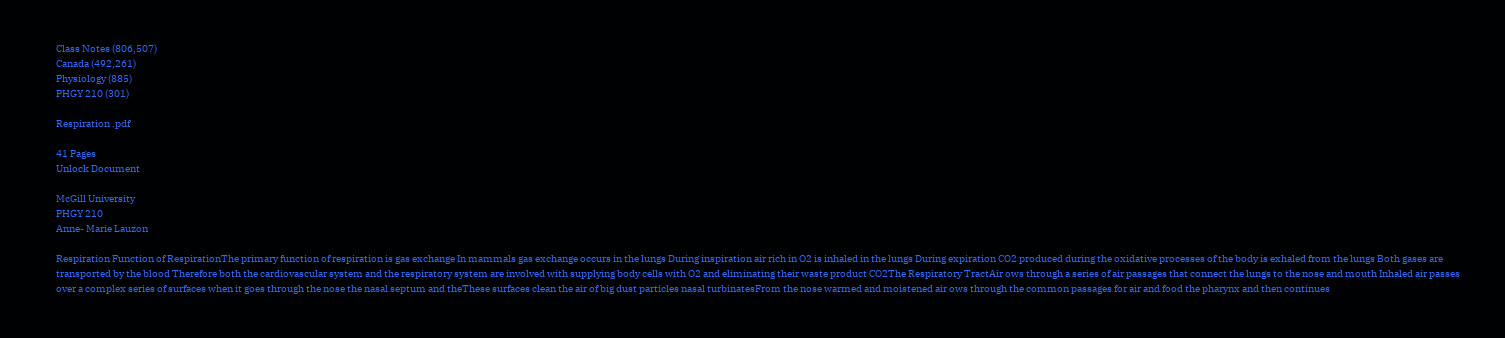Class Notes (806,507)
Canada (492,261)
Physiology (885)
PHGY 210 (301)

Respiration .pdf

41 Pages
Unlock Document

McGill University
PHGY 210
Anne- Marie Lauzon

Respiration Function of RespirationThe primary function of respiration is gas exchange In mammals gas exchange occurs in the lungs During inspiration air rich in O2 is inhaled in the lungs During expiration CO2 produced during the oxidative processes of the body is exhaled from the lungs Both gases are transported by the blood Therefore both the cardiovascular system and the respiratory system are involved with supplying body cells with O2 and eliminating their waste product CO2The Respiratory TractAir ows through a series of air passages that connect the lungs to the nose and mouth Inhaled air passes over a complex series of surfaces when it goes through the nose the nasal septum and theThese surfaces clean the air of big dust particles nasal turbinatesFrom the nose warmed and moistened air ows through the common passages for air and food the pharynx and then continues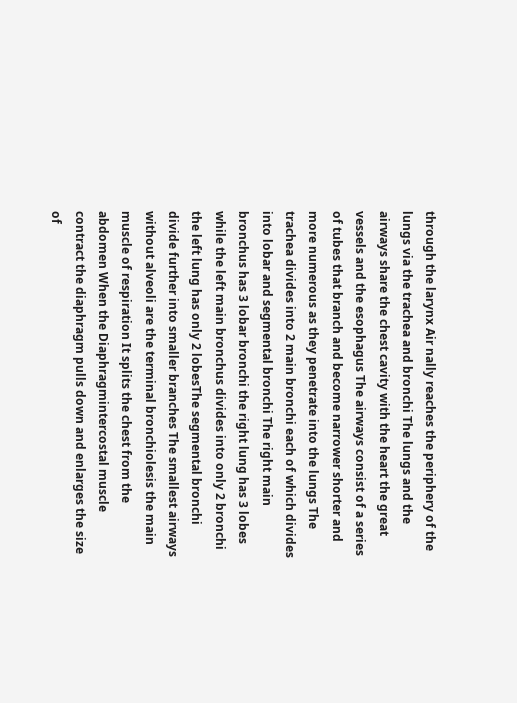through the larynx Air nally reaches the periphery of the lungs via the trachea and bronchi The lungs and the airways share the chest cavity with the heart the great vessels and the esophagus The airways consist of a series of tubes that branch and become narrower shorter and more numerous as they penetrate into the lungs The trachea divides into 2 main bronchi each of which divides into lobar and segmental bronchi The right main bronchus has 3 lobar bronchi the right lung has 3 lobes while the left main bronchus divides into only 2 bronchi the left lung has only 2 lobesThe segmental bronchi divide further into smaller branches The smallest airways without alveoli are the terminal bronchiolesis the main muscle of respiration It splits the chest from the abdomen When the Diaphragmintercostal muscle contract the diaphragm pulls down and enlarges the size of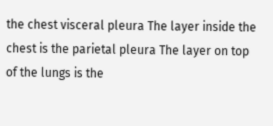the chest visceral pleura The layer inside the chest is the parietal pleura The layer on top of the lungs is the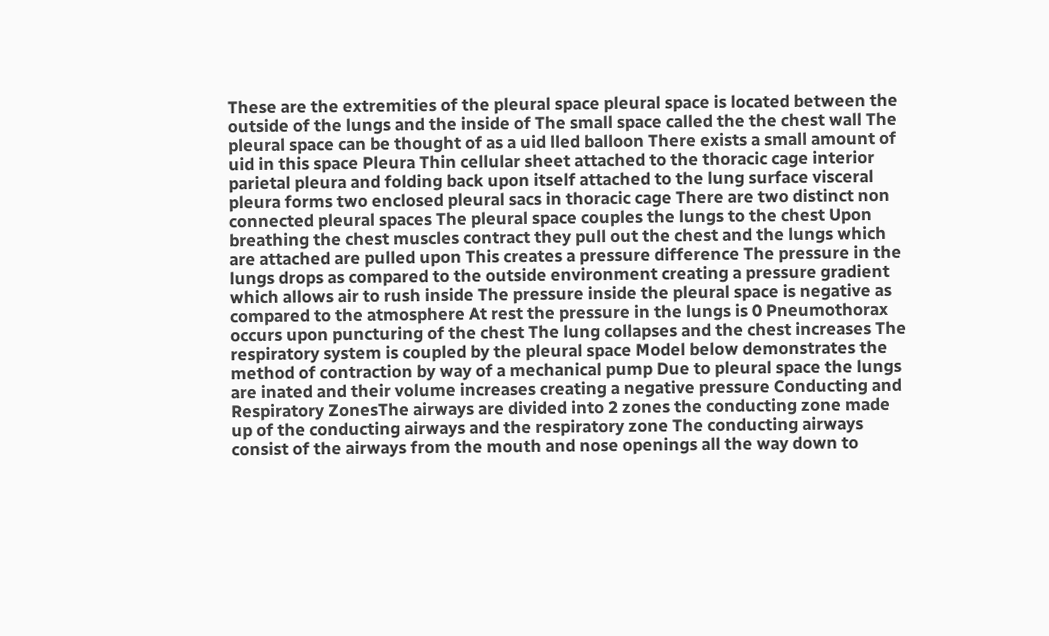These are the extremities of the pleural space pleural space is located between the outside of the lungs and the inside of The small space called the the chest wall The pleural space can be thought of as a uid lled balloon There exists a small amount of uid in this space Pleura Thin cellular sheet attached to the thoracic cage interior parietal pleura and folding back upon itself attached to the lung surface visceral pleura forms two enclosed pleural sacs in thoracic cage There are two distinct non connected pleural spaces The pleural space couples the lungs to the chest Upon breathing the chest muscles contract they pull out the chest and the lungs which are attached are pulled upon This creates a pressure difference The pressure in the lungs drops as compared to the outside environment creating a pressure gradient which allows air to rush inside The pressure inside the pleural space is negative as compared to the atmosphere At rest the pressure in the lungs is 0 Pneumothorax occurs upon puncturing of the chest The lung collapses and the chest increases The respiratory system is coupled by the pleural space Model below demonstrates the method of contraction by way of a mechanical pump Due to pleural space the lungs are inated and their volume increases creating a negative pressure Conducting and Respiratory ZonesThe airways are divided into 2 zones the conducting zone made up of the conducting airways and the respiratory zone The conducting airways consist of the airways from the mouth and nose openings all the way down to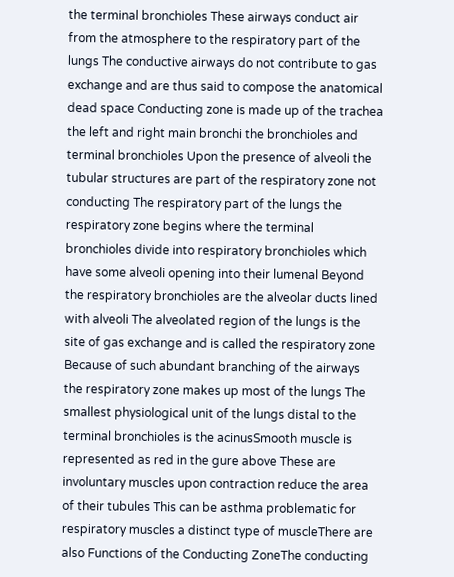the terminal bronchioles These airways conduct air from the atmosphere to the respiratory part of the lungs The conductive airways do not contribute to gas exchange and are thus said to compose the anatomical dead space Conducting zone is made up of the trachea the left and right main bronchi the bronchioles and terminal bronchioles Upon the presence of alveoli the tubular structures are part of the respiratory zone not conducting The respiratory part of the lungs the respiratory zone begins where the terminal bronchioles divide into respiratory bronchioles which have some alveoli opening into their lumenal Beyond the respiratory bronchioles are the alveolar ducts lined with alveoli The alveolated region of the lungs is the site of gas exchange and is called the respiratory zone Because of such abundant branching of the airways the respiratory zone makes up most of the lungs The smallest physiological unit of the lungs distal to the terminal bronchioles is the acinusSmooth muscle is represented as red in the gure above These are involuntary muscles upon contraction reduce the area of their tubules This can be asthma problematic for respiratory muscles a distinct type of muscleThere are also Functions of the Conducting ZoneThe conducting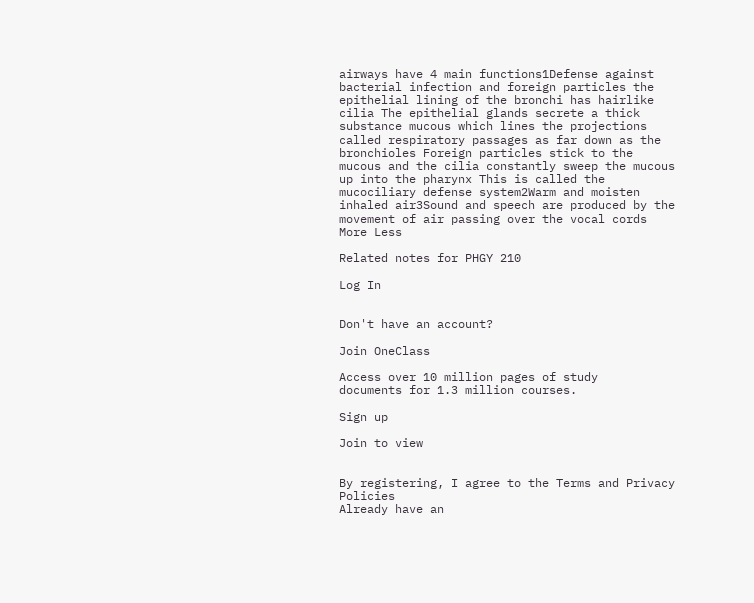airways have 4 main functions1Defense against bacterial infection and foreign particles the epithelial lining of the bronchi has hairlike cilia The epithelial glands secrete a thick substance mucous which lines the projections called respiratory passages as far down as the bronchioles Foreign particles stick to the mucous and the cilia constantly sweep the mucous up into the pharynx This is called the mucociliary defense system2Warm and moisten inhaled air3Sound and speech are produced by the movement of air passing over the vocal cords
More Less

Related notes for PHGY 210

Log In


Don't have an account?

Join OneClass

Access over 10 million pages of study
documents for 1.3 million courses.

Sign up

Join to view


By registering, I agree to the Terms and Privacy Policies
Already have an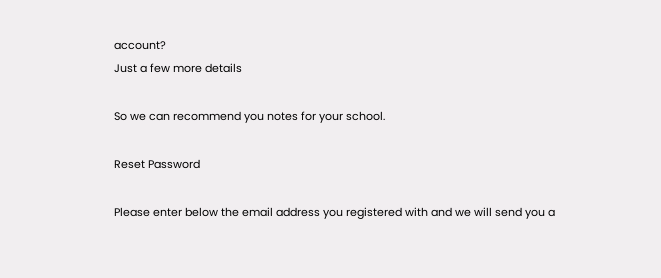account?
Just a few more details

So we can recommend you notes for your school.

Reset Password

Please enter below the email address you registered with and we will send you a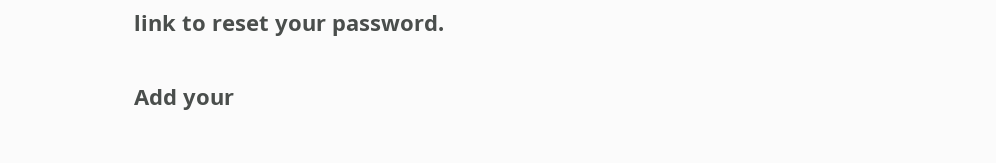link to reset your password.

Add your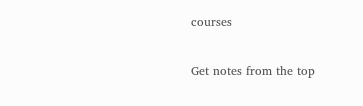courses

Get notes from the top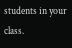students in your class.